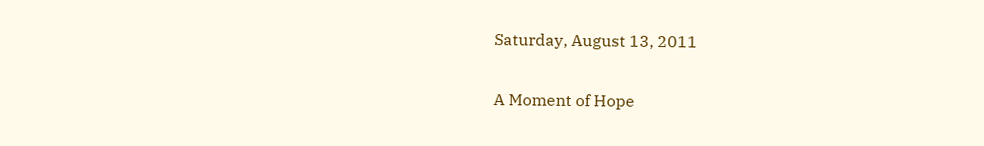Saturday, August 13, 2011

A Moment of Hope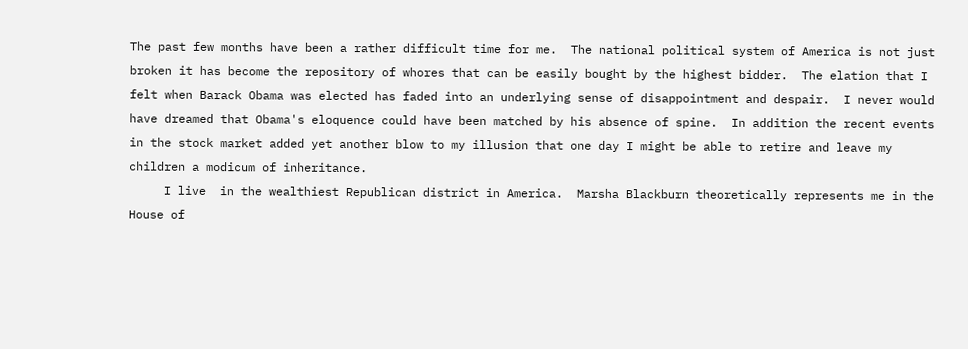The past few months have been a rather difficult time for me.  The national political system of America is not just broken it has become the repository of whores that can be easily bought by the highest bidder.  The elation that I felt when Barack Obama was elected has faded into an underlying sense of disappointment and despair.  I never would have dreamed that Obama's eloquence could have been matched by his absence of spine.  In addition the recent events in the stock market added yet another blow to my illusion that one day I might be able to retire and leave my children a modicum of inheritance.
     I live  in the wealthiest Republican district in America.  Marsha Blackburn theoretically represents me in the House of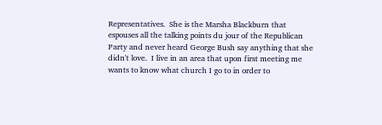Representatives.  She is the Marsha Blackburn that espouses all the talking points du jour of the Republican Party and never heard George Bush say anything that she didn't love.  I live in an area that upon first meeting me wants to know what church I go to in order to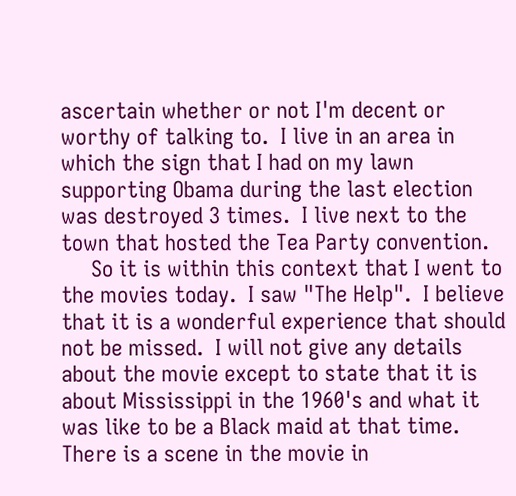ascertain whether or not I'm decent or worthy of talking to.  I live in an area in which the sign that I had on my lawn supporting Obama during the last election was destroyed 3 times.  I live next to the town that hosted the Tea Party convention.
     So it is within this context that I went to the movies today.  I saw "The Help".  I believe that it is a wonderful experience that should not be missed.  I will not give any details about the movie except to state that it is about Mississippi in the 1960's and what it was like to be a Black maid at that time.  There is a scene in the movie in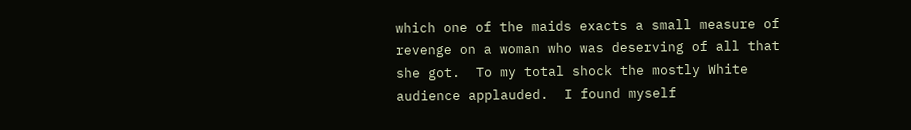which one of the maids exacts a small measure of revenge on a woman who was deserving of all that she got.  To my total shock the mostly White audience applauded.  I found myself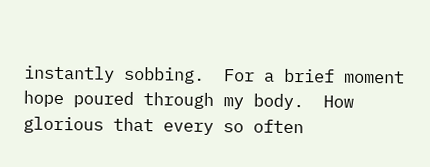instantly sobbing.  For a brief moment hope poured through my body.  How glorious that every so often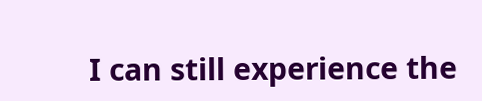I can still experience the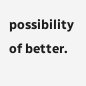possibility of better.